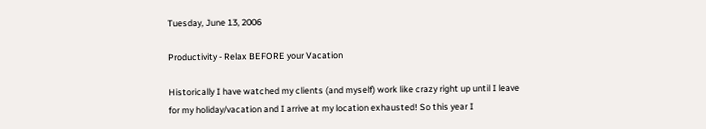Tuesday, June 13, 2006

Productivity - Relax BEFORE your Vacation

Historically I have watched my clients (and myself) work like crazy right up until I leave for my holiday/vacation and I arrive at my location exhausted! So this year I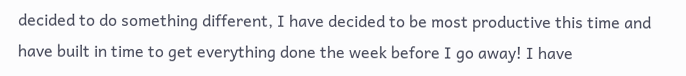decided to do something different, I have decided to be most productive this time and have built in time to get everything done the week before I go away! I have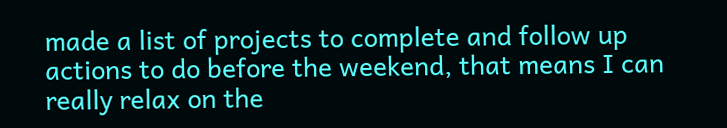made a list of projects to complete and follow up actions to do before the weekend, that means I can really relax on the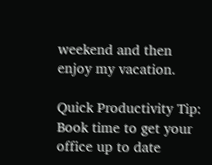weekend and then enjoy my vacation.

Quick Productivity Tip: Book time to get your office up to date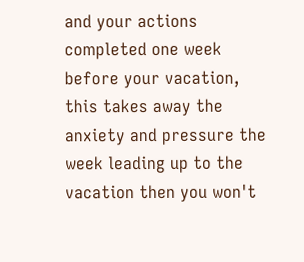and your actions completed one week before your vacation, this takes away the anxiety and pressure the week leading up to the vacation then you won't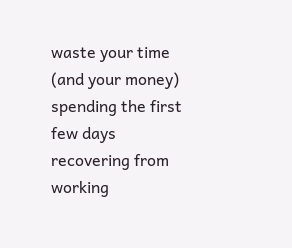waste your time (and your money) spending the first few days recovering from working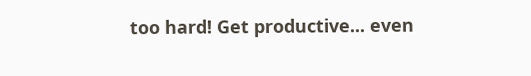too hard! Get productive... even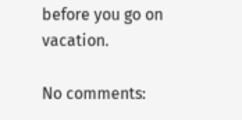before you go on vacation.

No comments: